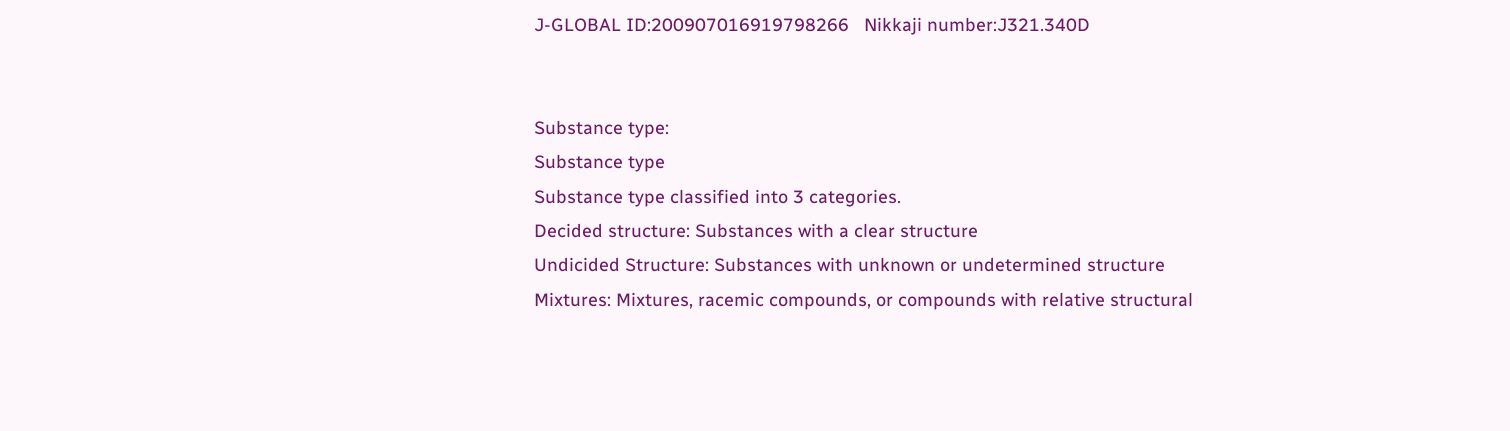J-GLOBAL ID:200907016919798266   Nikkaji number:J321.340D


Substance type:
Substance type
Substance type classified into 3 categories.
Decided structure: Substances with a clear structure
Undicided Structure: Substances with unknown or undetermined structure
Mixtures: Mixtures, racemic compounds, or compounds with relative structural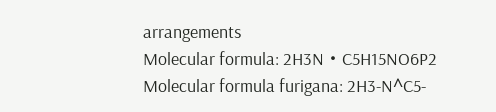arrangements
Molecular formula: 2H3N・C5H15NO6P2
Molecular formula furigana: 2H3-N^C5-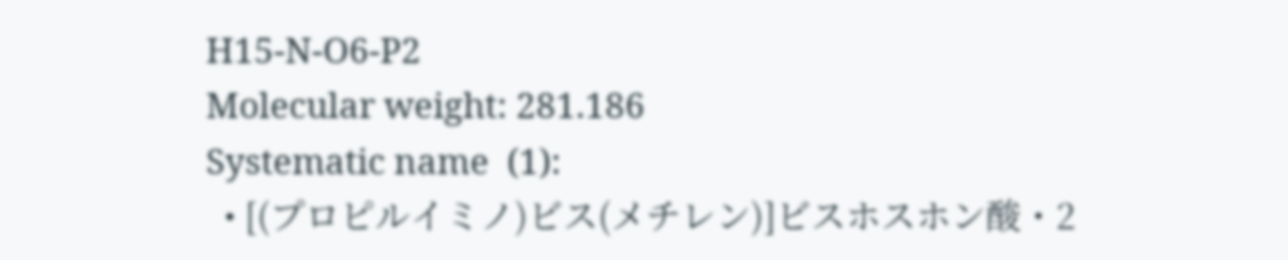H15-N-O6-P2
Molecular weight: 281.186
Systematic name  (1):
  • [(プロピルイミノ)ビス(メチレン)]ビスホスホン酸・2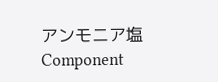アンモニア塩
Component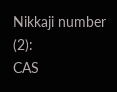Nikkaji number  (2):
CAS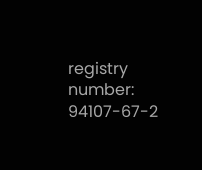registry number: 94107-67-2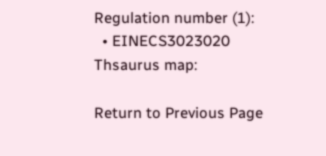Regulation number (1):
  • EINECS3023020
Thsaurus map:

Return to Previous Page